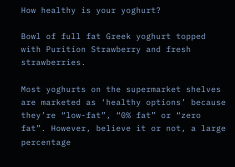How healthy is your yoghurt?

Bowl of full fat Greek yoghurt topped with Purition Strawberry and fresh strawberries.

Most yoghurts on the supermarket shelves are marketed as ‘healthy options’ because they’re “low-fat”, “0% fat” or “zero fat”. However, believe it or not, a large percentage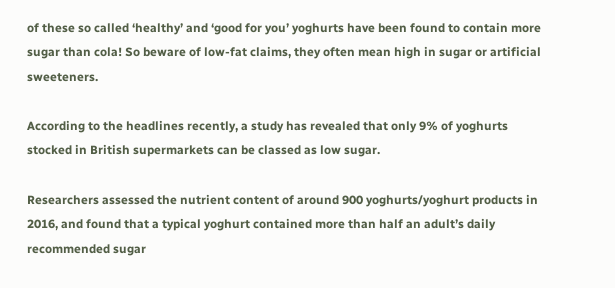of these so called ‘healthy’ and ‘good for you’ yoghurts have been found to contain more sugar than cola! So beware of low-fat claims, they often mean high in sugar or artificial sweeteners.

According to the headlines recently, a study has revealed that only 9% of yoghurts stocked in British supermarkets can be classed as low sugar.

Researchers assessed the nutrient content of around 900 yoghurts/yoghurt products in 2016, and found that a typical yoghurt contained more than half an adult’s daily recommended sugar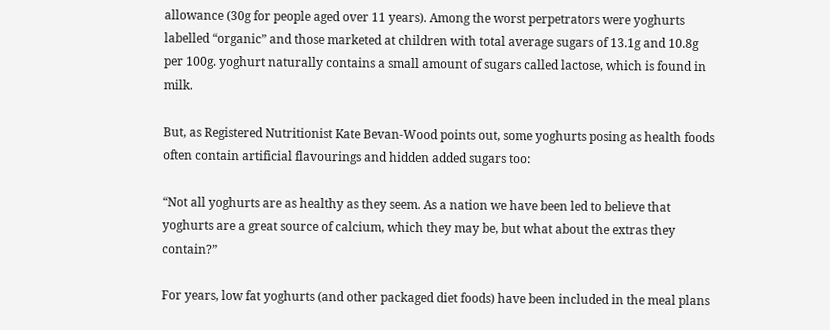allowance (30g for people aged over 11 years). Among the worst perpetrators were yoghurts labelled “organic” and those marketed at children with total average sugars of 13.1g and 10.8g per 100g. yoghurt naturally contains a small amount of sugars called lactose, which is found in milk.

But, as Registered Nutritionist Kate Bevan-Wood points out, some yoghurts posing as health foods often contain artificial flavourings and hidden added sugars too:

“Not all yoghurts are as healthy as they seem. As a nation we have been led to believe that yoghurts are a great source of calcium, which they may be, but what about the extras they contain?”

For years, low fat yoghurts (and other packaged diet foods) have been included in the meal plans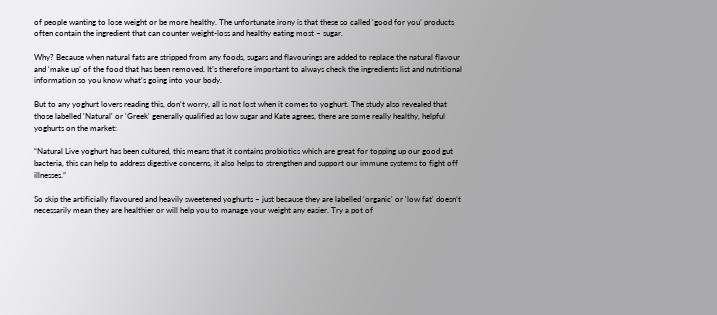of people wanting to lose weight or be more healthy. The unfortunate irony is that these so called ‘good for you’ products often contain the ingredient that can counter weight-loss and healthy eating most – sugar.

Why? Because when natural fats are stripped from any foods, sugars and flavourings are added to replace the natural flavour and ‘make up’ of the food that has been removed. It’s therefore important to always check the ingredients list and nutritional information so you know what’s going into your body.

But to any yoghurt lovers reading this, don’t worry, all is not lost when it comes to yoghurt. The study also revealed that those labelled 'Natural' or 'Greek' generally qualified as low sugar and Kate agrees, there are some really healthy, helpful yoghurts on the market:

“Natural Live yoghurt has been cultured, this means that it contains probiotics which are great for topping up our good gut bacteria, this can help to address digestive concerns, it also helps to strengthen and support our immune systems to fight off illnesses.”

So skip the artificially flavoured and heavily sweetened yoghurts – just because they are labelled 'organic' or 'low fat' doesn’t necessarily mean they are healthier or will help you to manage your weight any easier. Try a pot of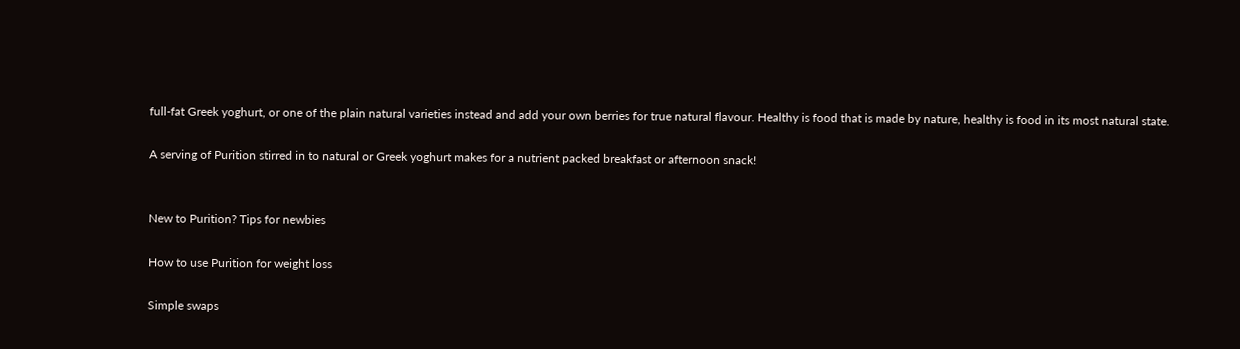full-fat Greek yoghurt, or one of the plain natural varieties instead and add your own berries for true natural flavour. Healthy is food that is made by nature, healthy is food in its most natural state.

A serving of Purition stirred in to natural or Greek yoghurt makes for a nutrient packed breakfast or afternoon snack!


New to Purition? Tips for newbies

How to use Purition for weight loss

Simple swaps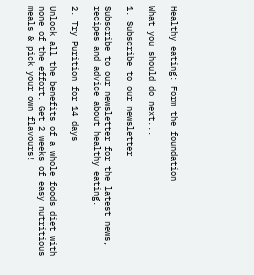Healthy eating: Form the foundation

What you should do next...

1. Subscribe to our newsletter

Subscribe to our newsletter for the latest news, recipes and advice about healthy eating.

2. Try Purition for 14 days

Unlock all the benefits of a whole foods diet with none of the effort. Get 2 weeks of easy nutritious meals & pick your own flavours!